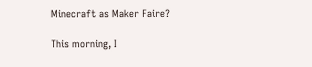Minecraft as Maker Faire?

This morning, I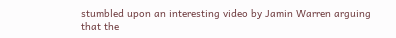stumbled upon an interesting video by Jamin Warren arguing that the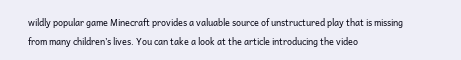wildly popular game Minecraft provides a valuable source of unstructured play that is missing from many children’s lives. You can take a look at the article introducing the video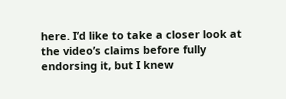here. I’d like to take a closer look at the video’s claims before fully endorsing it, but I knew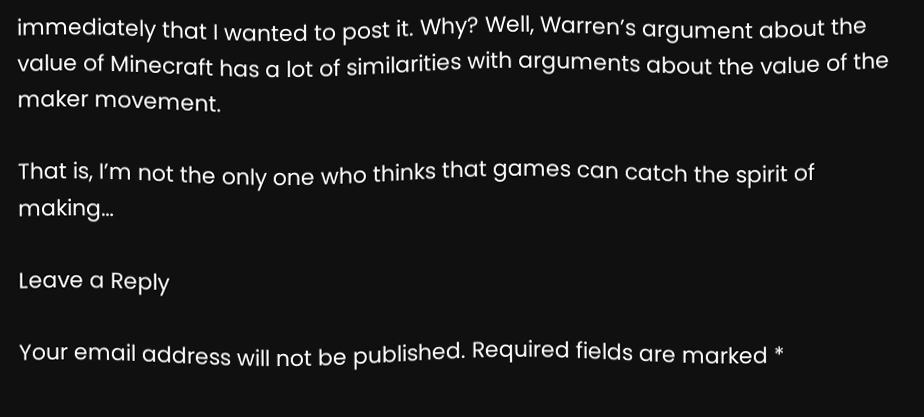immediately that I wanted to post it. Why? Well, Warren’s argument about the value of Minecraft has a lot of similarities with arguments about the value of the maker movement.

That is, I’m not the only one who thinks that games can catch the spirit of making…

Leave a Reply

Your email address will not be published. Required fields are marked *